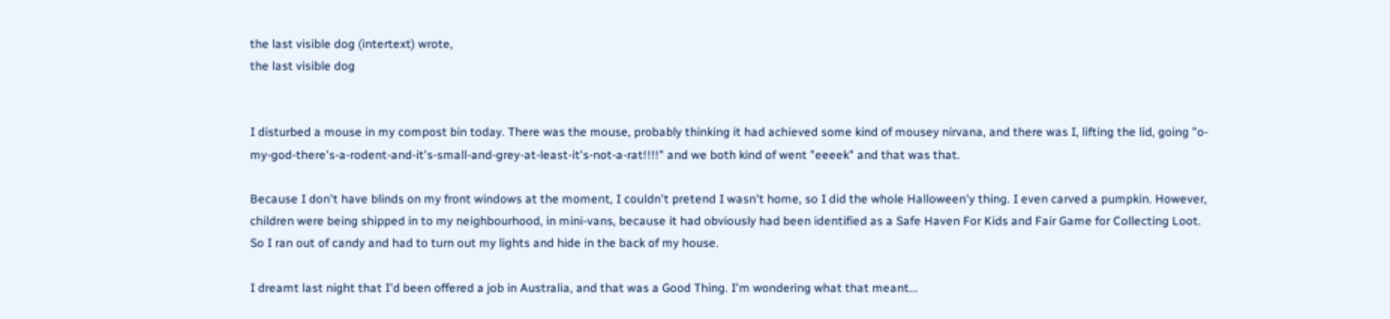the last visible dog (intertext) wrote,
the last visible dog


I disturbed a mouse in my compost bin today. There was the mouse, probably thinking it had achieved some kind of mousey nirvana, and there was I, lifting the lid, going "o-my-god-there's-a-rodent-and-it's-small-and-grey-at-least-it's-not-a-rat!!!!" and we both kind of went "eeeek" and that was that.

Because I don't have blinds on my front windows at the moment, I couldn't pretend I wasn't home, so I did the whole Halloween'y thing. I even carved a pumpkin. However, children were being shipped in to my neighbourhood, in mini-vans, because it had obviously had been identified as a Safe Haven For Kids and Fair Game for Collecting Loot. So I ran out of candy and had to turn out my lights and hide in the back of my house.

I dreamt last night that I'd been offered a job in Australia, and that was a Good Thing. I'm wondering what that meant...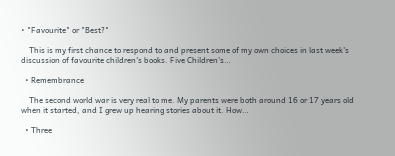• "Favourite" or "Best?"

    This is my first chance to respond to and present some of my own choices in last week's discussion of favourite children's books. Five Children's…

  • Remembrance

    The second world war is very real to me. My parents were both around 16 or 17 years old when it started, and I grew up hearing stories about it. How…

  • Three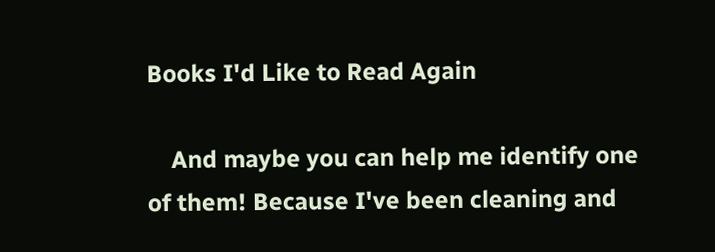Books I'd Like to Read Again

    And maybe you can help me identify one of them! Because I've been cleaning and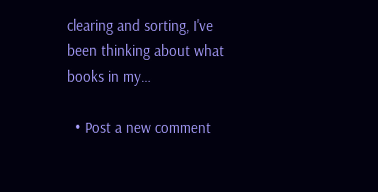clearing and sorting, I've been thinking about what books in my…

  • Post a new comment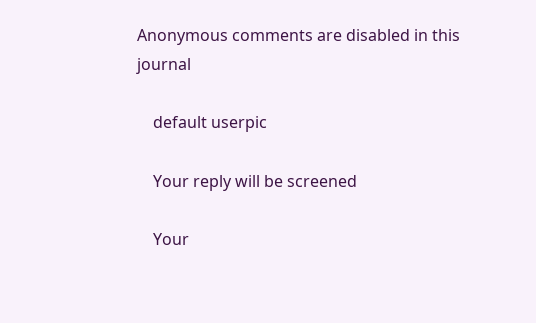Anonymous comments are disabled in this journal

    default userpic

    Your reply will be screened

    Your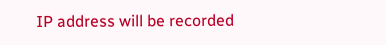IP address will be recorded